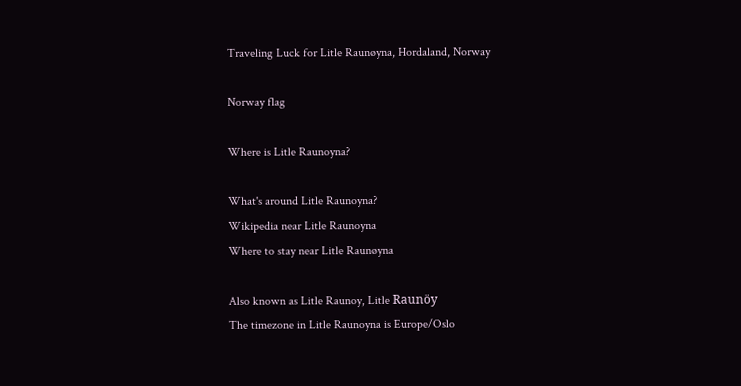Traveling Luck for Litle Raunøyna, Hordaland, Norway

Norway flag

Where is Litle Raunoyna?

What's around Litle Raunoyna?
Wikipedia near Litle Raunoyna
Where to stay near Litle Raunøyna

Also known as Litle Raunoy, Litle Raunöy
The timezone in Litle Raunoyna is Europe/Oslo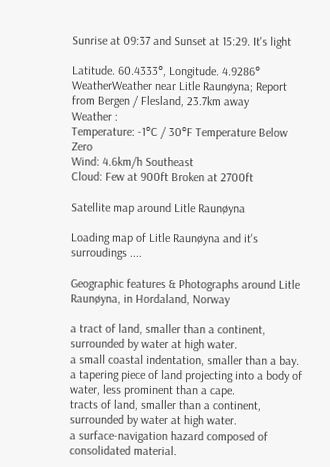Sunrise at 09:37 and Sunset at 15:29. It's light

Latitude. 60.4333°, Longitude. 4.9286°
WeatherWeather near Litle Raunøyna; Report from Bergen / Flesland, 23.7km away
Weather :
Temperature: -1°C / 30°F Temperature Below Zero
Wind: 4.6km/h Southeast
Cloud: Few at 900ft Broken at 2700ft

Satellite map around Litle Raunøyna

Loading map of Litle Raunøyna and it's surroudings ....

Geographic features & Photographs around Litle Raunøyna, in Hordaland, Norway

a tract of land, smaller than a continent, surrounded by water at high water.
a small coastal indentation, smaller than a bay.
a tapering piece of land projecting into a body of water, less prominent than a cape.
tracts of land, smaller than a continent, surrounded by water at high water.
a surface-navigation hazard composed of consolidated material.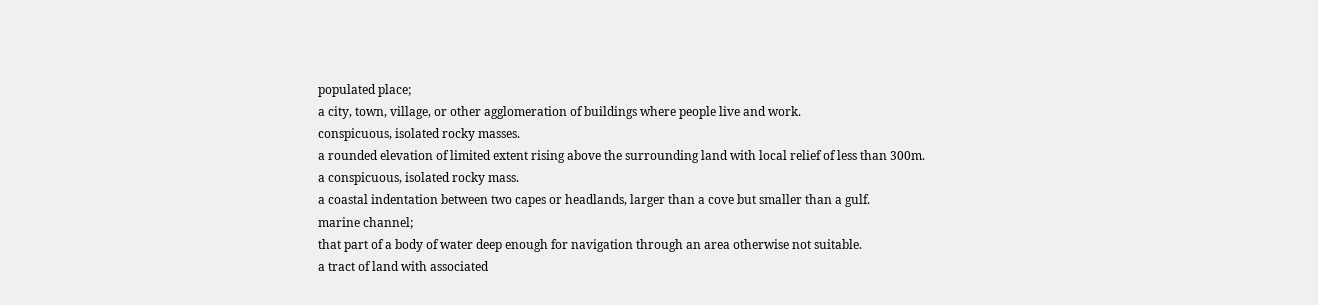populated place;
a city, town, village, or other agglomeration of buildings where people live and work.
conspicuous, isolated rocky masses.
a rounded elevation of limited extent rising above the surrounding land with local relief of less than 300m.
a conspicuous, isolated rocky mass.
a coastal indentation between two capes or headlands, larger than a cove but smaller than a gulf.
marine channel;
that part of a body of water deep enough for navigation through an area otherwise not suitable.
a tract of land with associated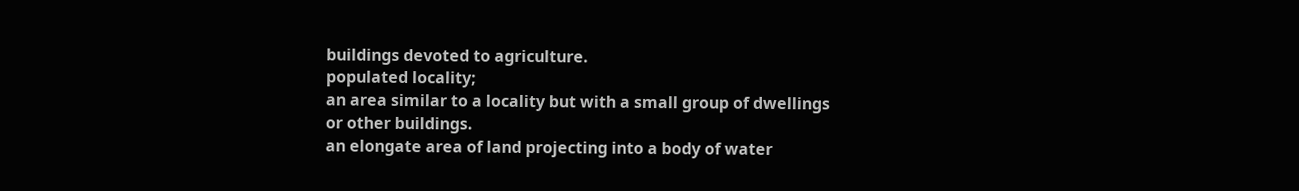buildings devoted to agriculture.
populated locality;
an area similar to a locality but with a small group of dwellings or other buildings.
an elongate area of land projecting into a body of water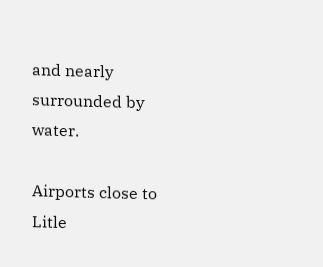and nearly surrounded by water.

Airports close to Litle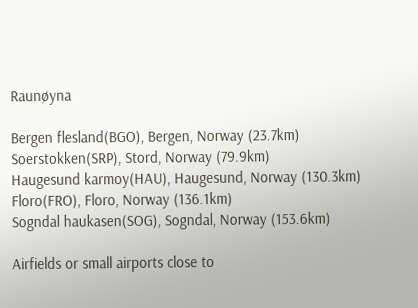Raunøyna

Bergen flesland(BGO), Bergen, Norway (23.7km)
Soerstokken(SRP), Stord, Norway (79.9km)
Haugesund karmoy(HAU), Haugesund, Norway (130.3km)
Floro(FRO), Floro, Norway (136.1km)
Sogndal haukasen(SOG), Sogndal, Norway (153.6km)

Airfields or small airports close to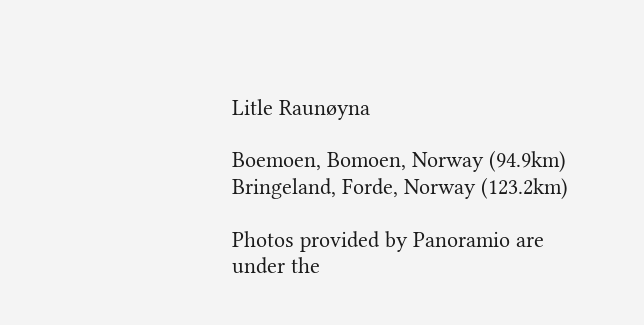Litle Raunøyna

Boemoen, Bomoen, Norway (94.9km)
Bringeland, Forde, Norway (123.2km)

Photos provided by Panoramio are under the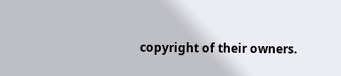copyright of their owners.